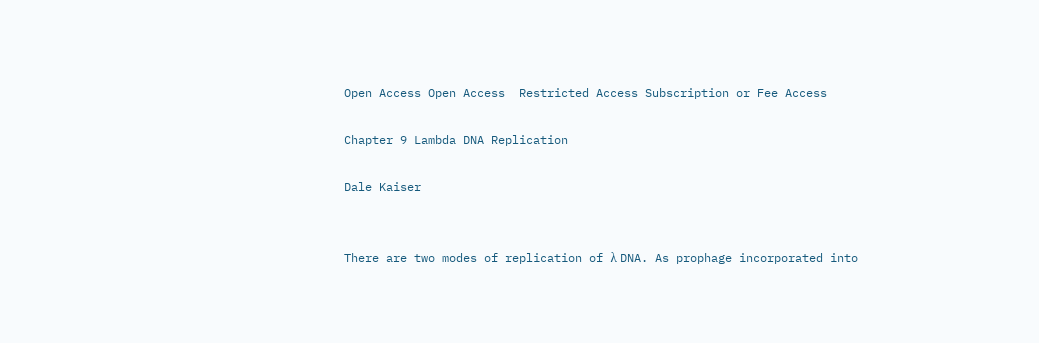Open Access Open Access  Restricted Access Subscription or Fee Access

Chapter 9 Lambda DNA Replication

Dale Kaiser


There are two modes of replication of λ DNA. As prophage incorporated into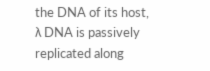the DNA of its host, λ DNA is passively replicated along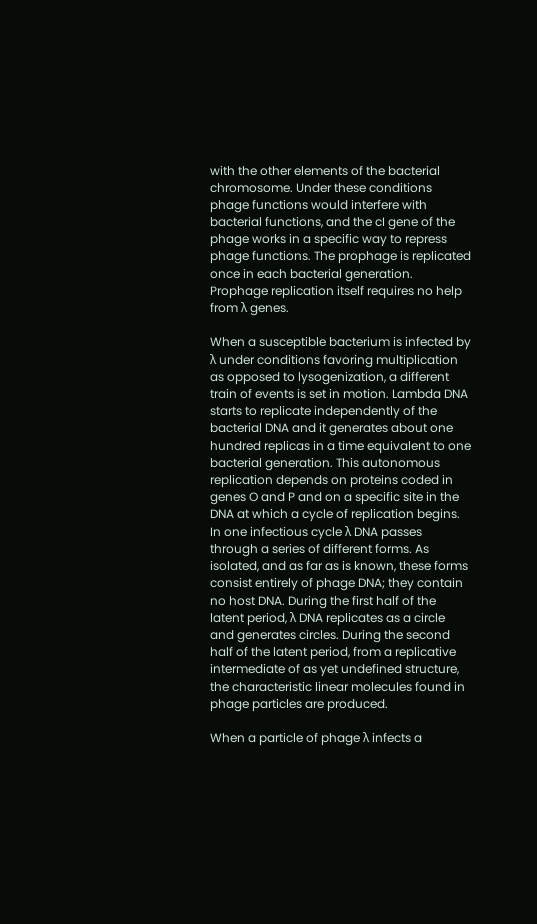with the other elements of the bacterial chromosome. Under these conditions phage functions would interfere with bacterial functions, and the cI gene of the phage works in a specific way to repress phage functions. The prophage is replicated once in each bacterial generation. Prophage replication itself requires no help from λ genes.

When a susceptible bacterium is infected by λ under conditions favoring multiplication as opposed to lysogenization, a different train of events is set in motion. Lambda DNA starts to replicate independently of the bacterial DNA and it generates about one hundred replicas in a time equivalent to one bacterial generation. This autonomous replication depends on proteins coded in genes O and P and on a specific site in the DNA at which a cycle of replication begins. In one infectious cycle λ DNA passes through a series of different forms. As isolated, and as far as is known, these forms consist entirely of phage DNA; they contain no host DNA. During the first half of the latent period, λ DNA replicates as a circle and generates circles. During the second half of the latent period, from a replicative intermediate of as yet undefined structure, the characteristic linear molecules found in phage particles are produced.

When a particle of phage λ infects a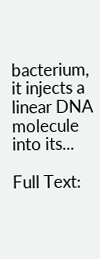bacterium, it injects a linear DNA molecule into its...

Full Text: